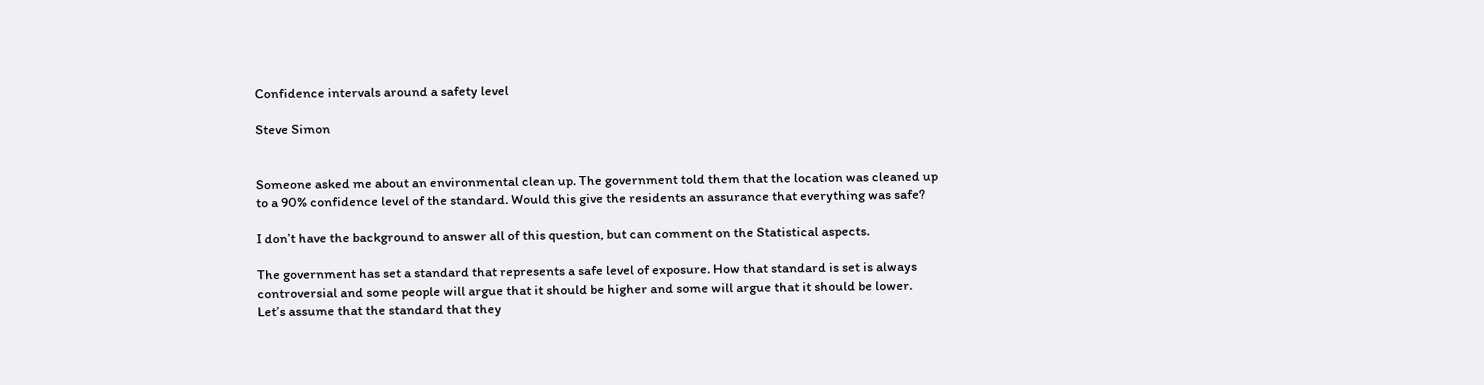Confidence intervals around a safety level

Steve Simon


Someone asked me about an environmental clean up. The government told them that the location was cleaned up to a 90% confidence level of the standard. Would this give the residents an assurance that everything was safe?

I don’t have the background to answer all of this question, but can comment on the Statistical aspects.

The government has set a standard that represents a safe level of exposure. How that standard is set is always controversial and some people will argue that it should be higher and some will argue that it should be lower. Let’s assume that the standard that they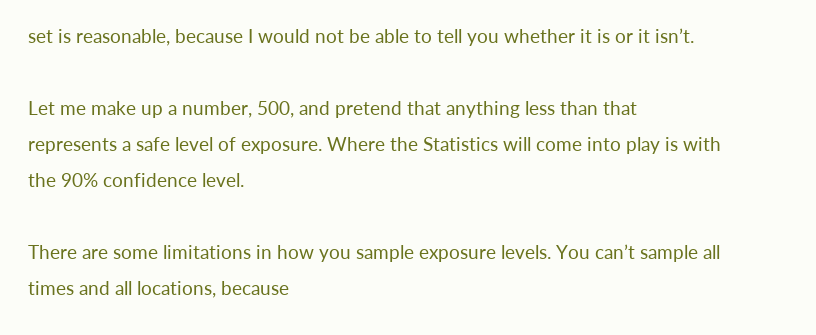set is reasonable, because I would not be able to tell you whether it is or it isn’t.

Let me make up a number, 500, and pretend that anything less than that represents a safe level of exposure. Where the Statistics will come into play is with the 90% confidence level.

There are some limitations in how you sample exposure levels. You can’t sample all times and all locations, because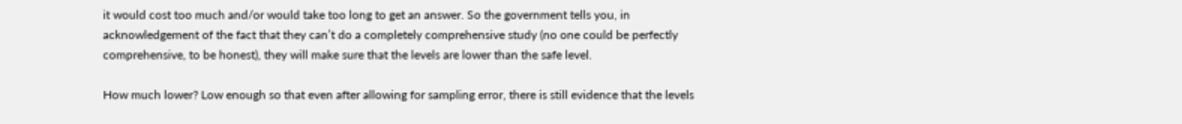it would cost too much and/or would take too long to get an answer. So the government tells you, in acknowledgement of the fact that they can’t do a completely comprehensive study (no one could be perfectly comprehensive, to be honest), they will make sure that the levels are lower than the safe level.

How much lower? Low enough so that even after allowing for sampling error, there is still evidence that the levels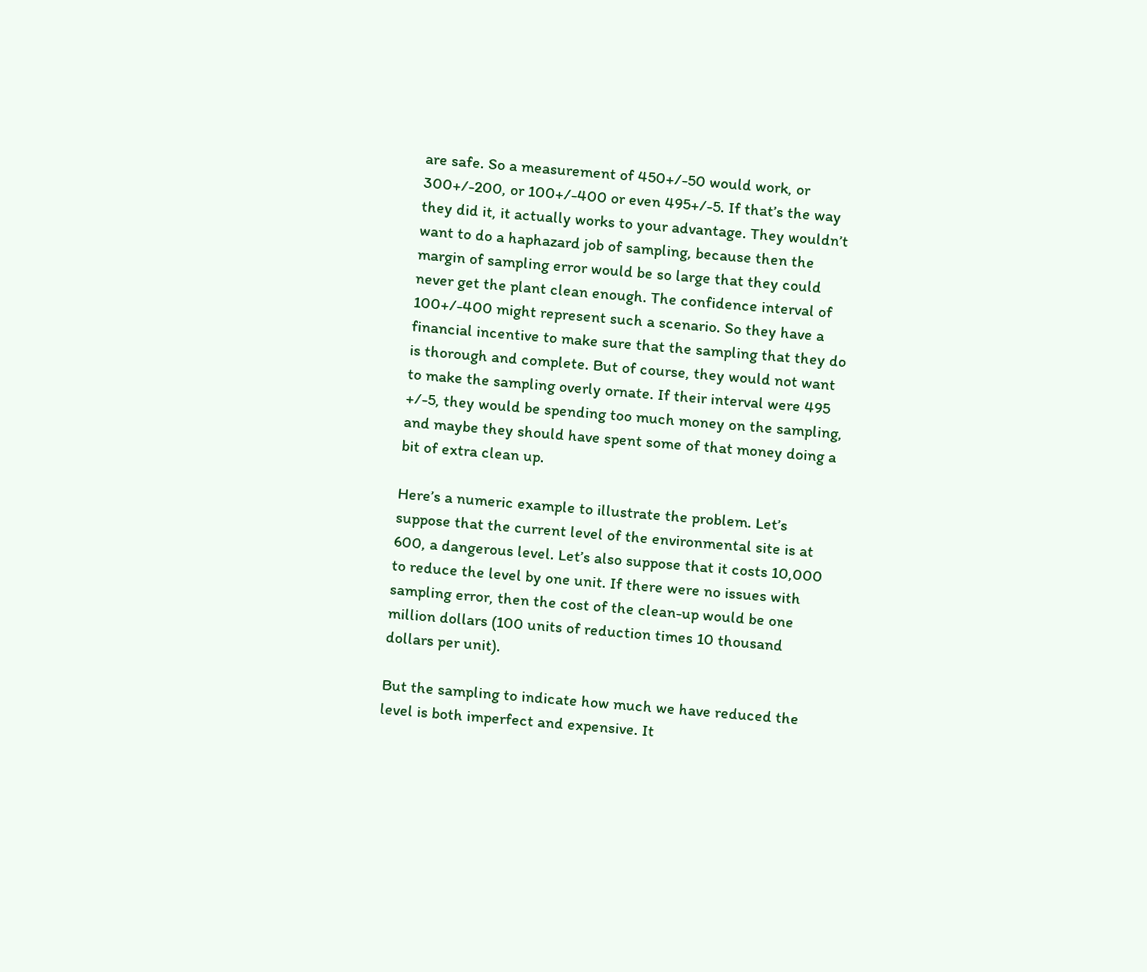are safe. So a measurement of 450+/-50 would work, or 300+/-200, or 100+/-400 or even 495+/-5. If that’s the way they did it, it actually works to your advantage. They wouldn’t want to do a haphazard job of sampling, because then the margin of sampling error would be so large that they could never get the plant clean enough. The confidence interval of 100+/-400 might represent such a scenario. So they have a financial incentive to make sure that the sampling that they do is thorough and complete. But of course, they would not want to make the sampling overly ornate. If their interval were 495 +/-5, they would be spending too much money on the sampling, and maybe they should have spent some of that money doing a bit of extra clean up.

Here’s a numeric example to illustrate the problem. Let’s suppose that the current level of the environmental site is at 600, a dangerous level. Let’s also suppose that it costs 10,000 to reduce the level by one unit. If there were no issues with sampling error, then the cost of the clean-up would be one million dollars (100 units of reduction times 10 thousand dollars per unit).

But the sampling to indicate how much we have reduced the level is both imperfect and expensive. It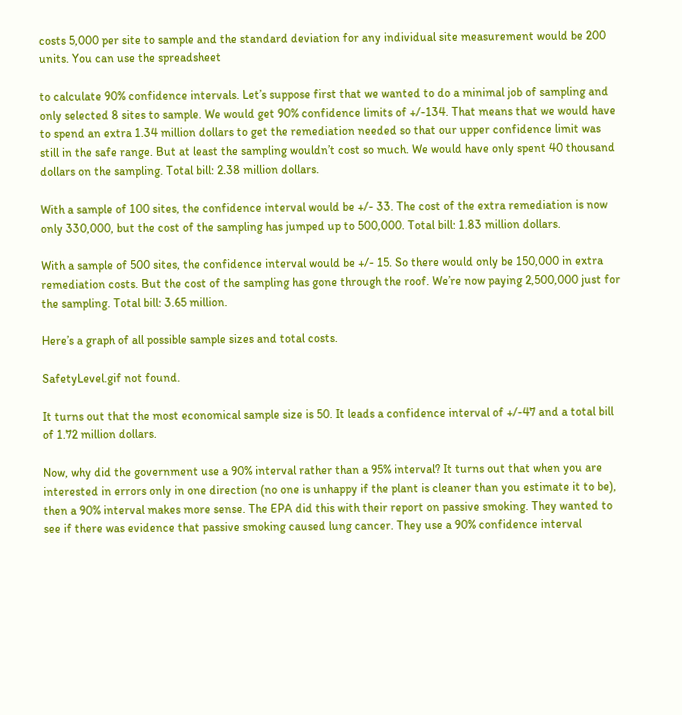costs 5,000 per site to sample and the standard deviation for any individual site measurement would be 200 units. You can use the spreadsheet

to calculate 90% confidence intervals. Let’s suppose first that we wanted to do a minimal job of sampling and only selected 8 sites to sample. We would get 90% confidence limits of +/-134. That means that we would have to spend an extra 1.34 million dollars to get the remediation needed so that our upper confidence limit was still in the safe range. But at least the sampling wouldn’t cost so much. We would have only spent 40 thousand dollars on the sampling. Total bill: 2.38 million dollars.

With a sample of 100 sites, the confidence interval would be +/- 33. The cost of the extra remediation is now only 330,000, but the cost of the sampling has jumped up to 500,000. Total bill: 1.83 million dollars.

With a sample of 500 sites, the confidence interval would be +/- 15. So there would only be 150,000 in extra remediation costs. But the cost of the sampling has gone through the roof. We’re now paying 2,500,000 just for the sampling. Total bill: 3.65 million.

Here’s a graph of all possible sample sizes and total costs.

SafetyLevel.gif not found.

It turns out that the most economical sample size is 50. It leads a confidence interval of +/-47 and a total bill of 1.72 million dollars.

Now, why did the government use a 90% interval rather than a 95% interval? It turns out that when you are interested in errors only in one direction (no one is unhappy if the plant is cleaner than you estimate it to be), then a 90% interval makes more sense. The EPA did this with their report on passive smoking. They wanted to see if there was evidence that passive smoking caused lung cancer. They use a 90% confidence interval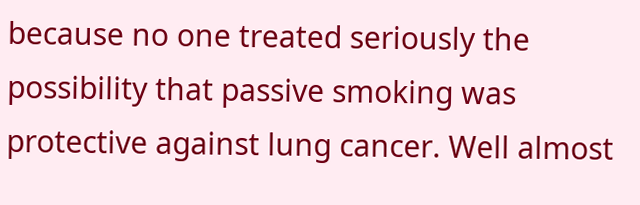because no one treated seriously the possibility that passive smoking was protective against lung cancer. Well almost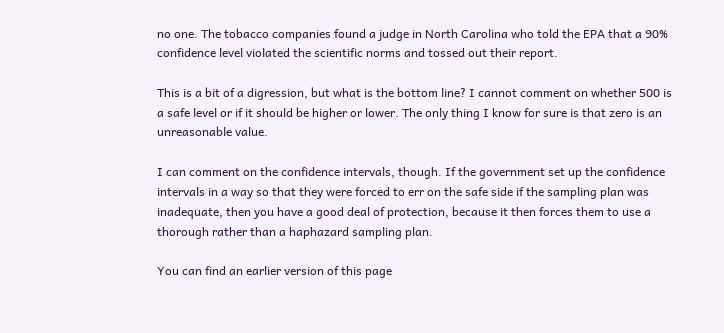no one. The tobacco companies found a judge in North Carolina who told the EPA that a 90% confidence level violated the scientific norms and tossed out their report.

This is a bit of a digression, but what is the bottom line? I cannot comment on whether 500 is a safe level or if it should be higher or lower. The only thing I know for sure is that zero is an unreasonable value.

I can comment on the confidence intervals, though. If the government set up the confidence intervals in a way so that they were forced to err on the safe side if the sampling plan was inadequate, then you have a good deal of protection, because it then forces them to use a thorough rather than a haphazard sampling plan.

You can find an earlier version of this page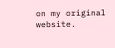on my original website.